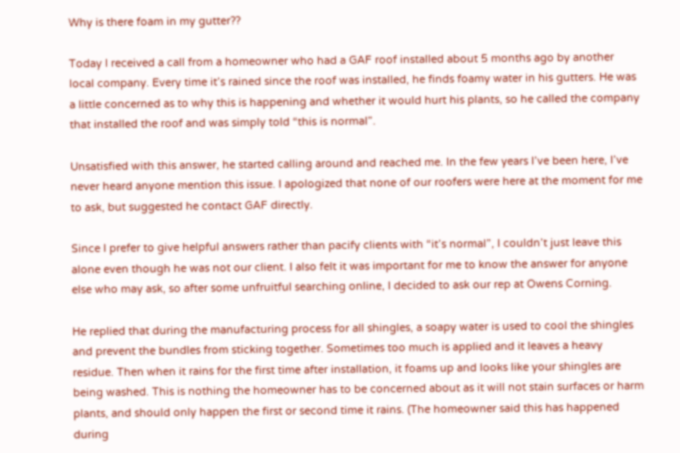Why is there foam in my gutter??

Today I received a call from a homeowner who had a GAF roof installed about 5 months ago by another local company. Every time it’s rained since the roof was installed, he finds foamy water in his gutters. He was a little concerned as to why this is happening and whether it would hurt his plants, so he called the company that installed the roof and was simply told “this is normal”.

Unsatisfied with this answer, he started calling around and reached me. In the few years I’ve been here, I’ve never heard anyone mention this issue. I apologized that none of our roofers were here at the moment for me to ask, but suggested he contact GAF directly.

Since I prefer to give helpful answers rather than pacify clients with “it’s normal”, I couldn’t just leave this alone even though he was not our client. I also felt it was important for me to know the answer for anyone else who may ask, so after some unfruitful searching online, I decided to ask our rep at Owens Corning.

He replied that during the manufacturing process for all shingles, a soapy water is used to cool the shingles and prevent the bundles from sticking together. Sometimes too much is applied and it leaves a heavy residue. Then when it rains for the first time after installation, it foams up and looks like your shingles are being washed. This is nothing the homeowner has to be concerned about as it will not stain surfaces or harm plants, and should only happen the first or second time it rains. (The homeowner said this has happened during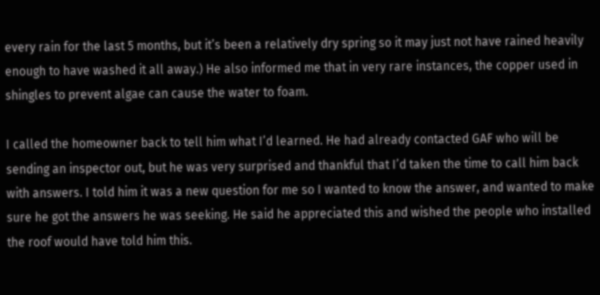every rain for the last 5 months, but it’s been a relatively dry spring so it may just not have rained heavily enough to have washed it all away.) He also informed me that in very rare instances, the copper used in shingles to prevent algae can cause the water to foam.

I called the homeowner back to tell him what I’d learned. He had already contacted GAF who will be sending an inspector out, but he was very surprised and thankful that I’d taken the time to call him back with answers. I told him it was a new question for me so I wanted to know the answer, and wanted to make sure he got the answers he was seeking. He said he appreciated this and wished the people who installed the roof would have told him this.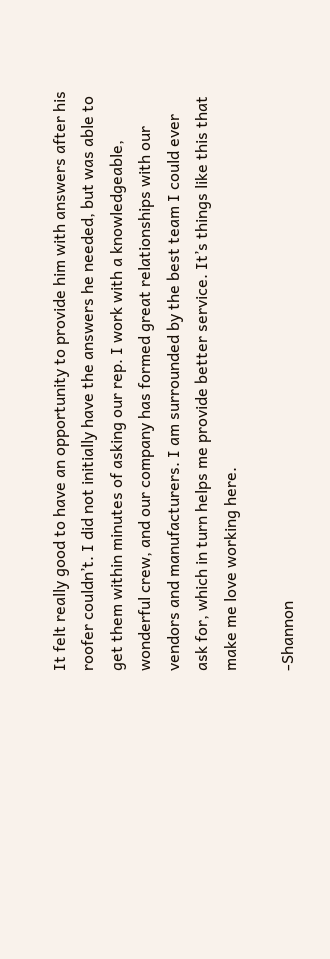It felt really good to have an opportunity to provide him with answers after his roofer couldn’t. I did not initially have the answers he needed, but was able to get them within minutes of asking our rep. I work with a knowledgeable, wonderful crew, and our company has formed great relationships with our vendors and manufacturers. I am surrounded by the best team I could ever ask for, which in turn helps me provide better service. It’s things like this that make me love working here.

-Shannon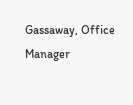Gassaway, Office Manager